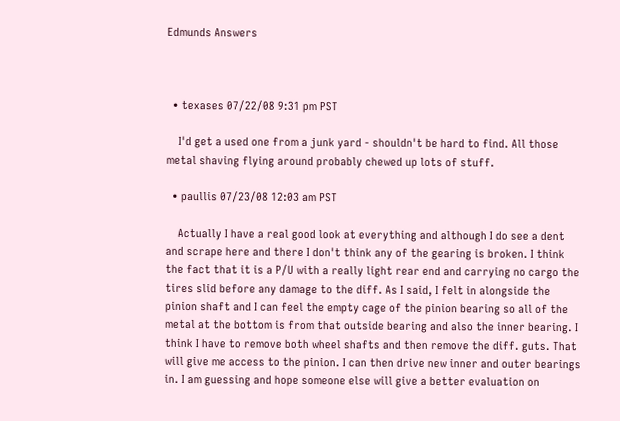Edmunds Answers



  • texases 07/22/08 9:31 pm PST

    I'd get a used one from a junk yard - shouldn't be hard to find. All those metal shaving flying around probably chewed up lots of stuff.

  • paullis 07/23/08 12:03 am PST

    Actually I have a real good look at everything and although I do see a dent and scrape here and there I don't think any of the gearing is broken. I think the fact that it is a P/U with a really light rear end and carrying no cargo the tires slid before any damage to the diff. As I said, I felt in alongside the pinion shaft and I can feel the empty cage of the pinion bearing so all of the metal at the bottom is from that outside bearing and also the inner bearing. I think I have to remove both wheel shafts and then remove the diff. guts. That will give me access to the pinion. I can then drive new inner and outer bearings in. I am guessing and hope someone else will give a better evaluation on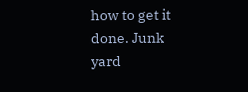how to get it done. Junk yard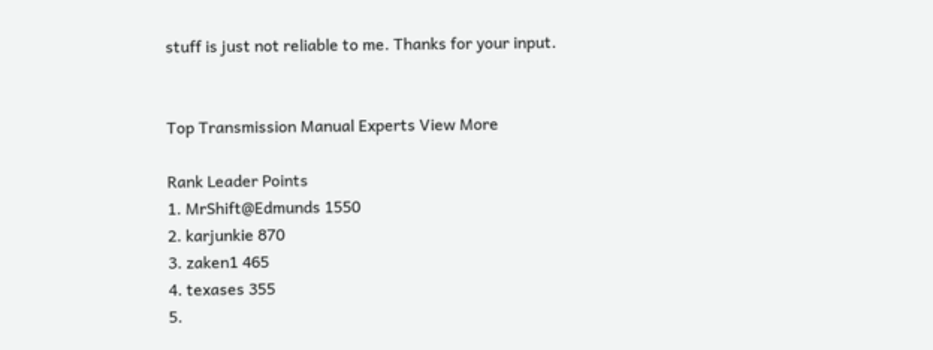stuff is just not reliable to me. Thanks for your input.


Top Transmission Manual Experts View More

Rank Leader Points
1. MrShift@Edmunds 1550
2. karjunkie 870
3. zaken1 465
4. texases 355
5.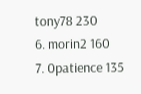tony78 230
6. morin2 160
7. 0patience 135